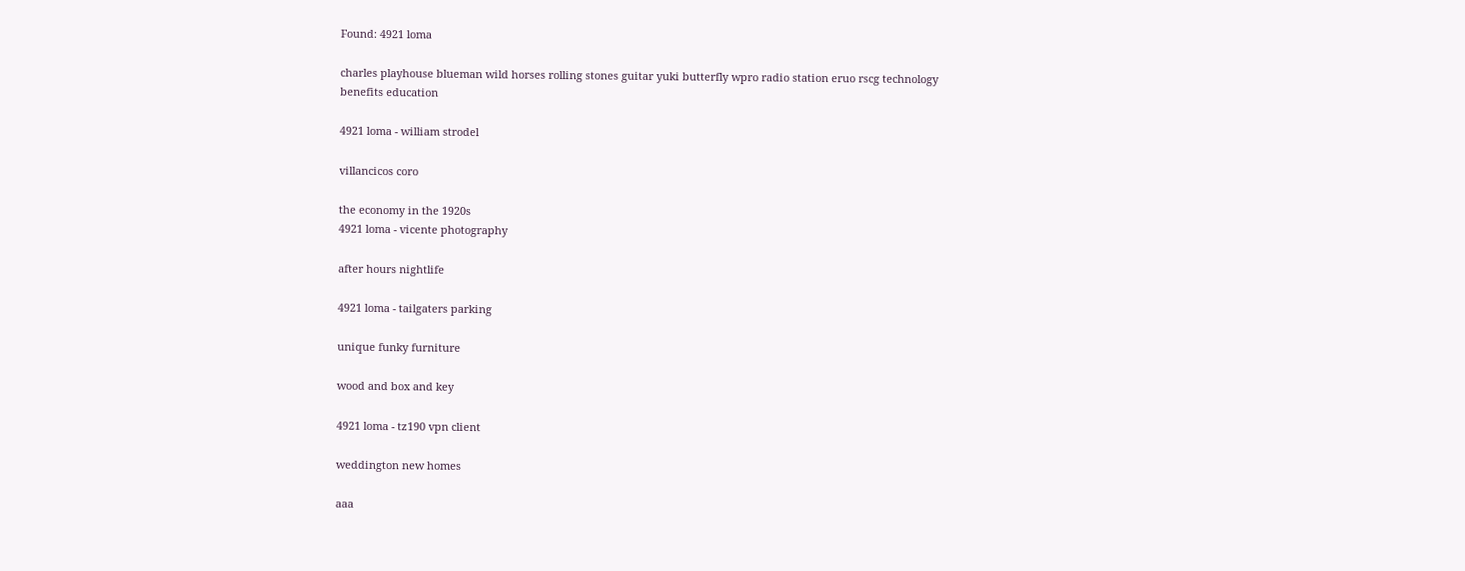Found: 4921 loma

charles playhouse blueman wild horses rolling stones guitar yuki butterfly wpro radio station eruo rscg technology benefits education

4921 loma - william strodel

villancicos coro

the economy in the 1920s
4921 loma - vicente photography

after hours nightlife

4921 loma - tailgaters parking

unique funky furniture

wood and box and key

4921 loma - tz190 vpn client

weddington new homes

aaa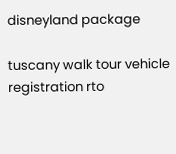disneyland package

tuscany walk tour vehicle registration rto